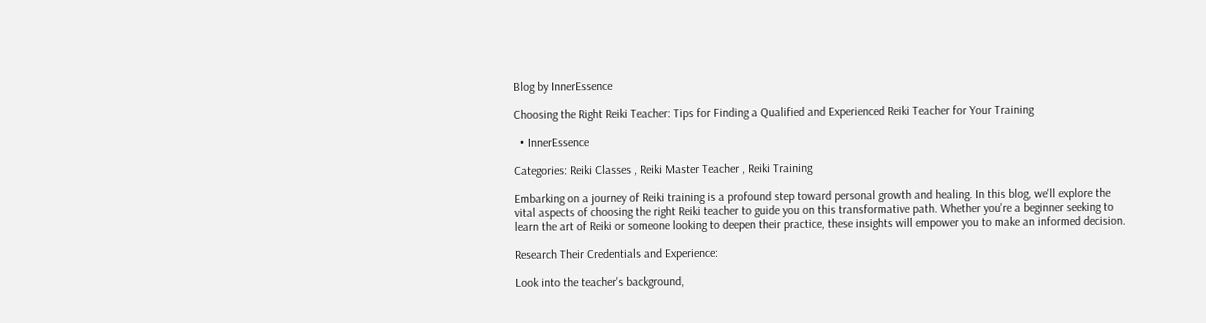Blog by InnerEssence

Choosing the Right Reiki Teacher: Tips for Finding a Qualified and Experienced Reiki Teacher for Your Training

  • InnerEssence

Categories: Reiki Classes , Reiki Master Teacher , Reiki Training

Embarking on a journey of Reiki training is a profound step toward personal growth and healing. In this blog, we'll explore the vital aspects of choosing the right Reiki teacher to guide you on this transformative path. Whether you're a beginner seeking to learn the art of Reiki or someone looking to deepen their practice, these insights will empower you to make an informed decision.

Research Their Credentials and Experience:

Look into the teacher's background,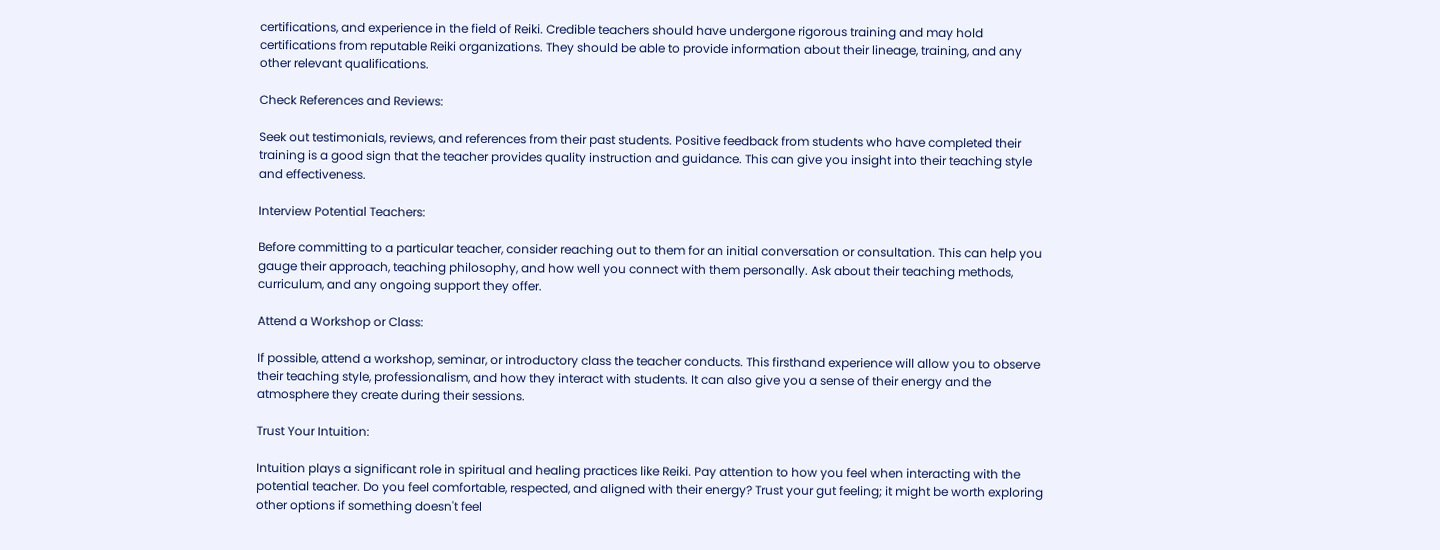certifications, and experience in the field of Reiki. Credible teachers should have undergone rigorous training and may hold certifications from reputable Reiki organizations. They should be able to provide information about their lineage, training, and any other relevant qualifications.

Check References and Reviews:

Seek out testimonials, reviews, and references from their past students. Positive feedback from students who have completed their training is a good sign that the teacher provides quality instruction and guidance. This can give you insight into their teaching style and effectiveness.

Interview Potential Teachers:

Before committing to a particular teacher, consider reaching out to them for an initial conversation or consultation. This can help you gauge their approach, teaching philosophy, and how well you connect with them personally. Ask about their teaching methods, curriculum, and any ongoing support they offer.

Attend a Workshop or Class:

If possible, attend a workshop, seminar, or introductory class the teacher conducts. This firsthand experience will allow you to observe their teaching style, professionalism, and how they interact with students. It can also give you a sense of their energy and the atmosphere they create during their sessions.

Trust Your Intuition:

Intuition plays a significant role in spiritual and healing practices like Reiki. Pay attention to how you feel when interacting with the potential teacher. Do you feel comfortable, respected, and aligned with their energy? Trust your gut feeling; it might be worth exploring other options if something doesn't feel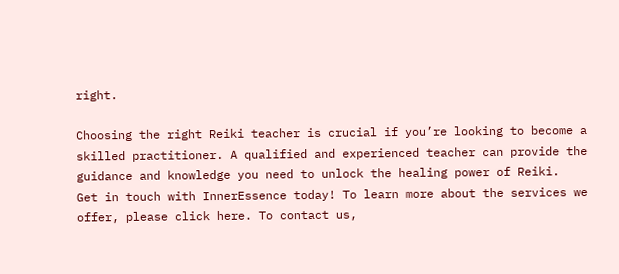right.

Choosing the right Reiki teacher is crucial if you’re looking to become a skilled practitioner. A qualified and experienced teacher can provide the guidance and knowledge you need to unlock the healing power of Reiki.
Get in touch with InnerEssence today! To learn more about the services we offer, please click here. To contact us,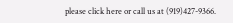please click here or call us at (919)427-9366.